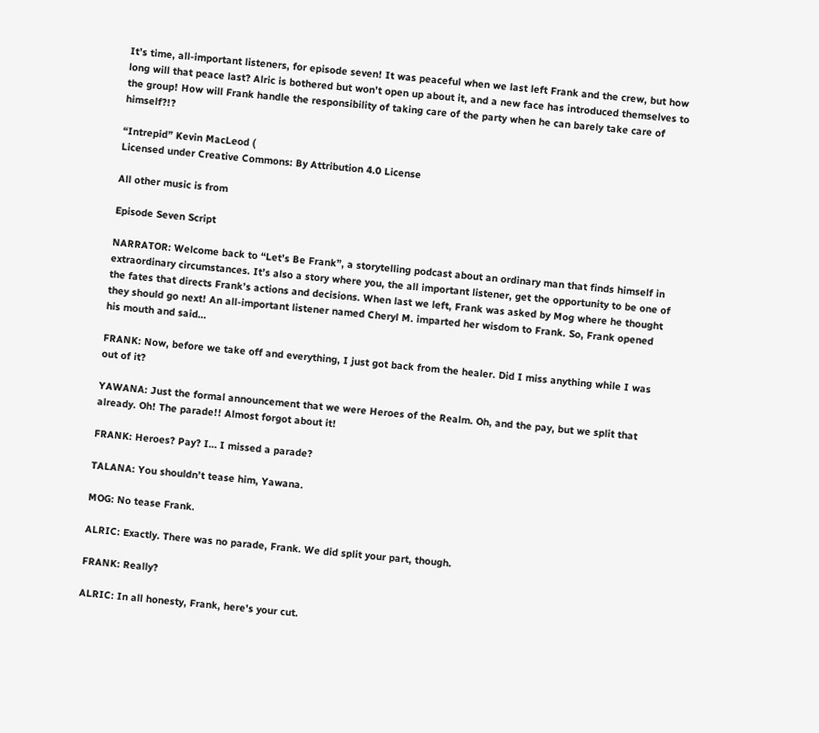It’s time, all-important listeners, for episode seven! It was peaceful when we last left Frank and the crew, but how long will that peace last? Alric is bothered but won’t open up about it, and a new face has introduced themselves to the group! How will Frank handle the responsibility of taking care of the party when he can barely take care of himself?!?

“Intrepid” Kevin MacLeod (
Licensed under Creative Commons: By Attribution 4.0 License

All other music is from

Episode Seven Script

NARRATOR: Welcome back to “Let’s Be Frank”, a storytelling podcast about an ordinary man that finds himself in extraordinary circumstances. It’s also a story where you, the all important listener, get the opportunity to be one of the fates that directs Frank’s actions and decisions. When last we left, Frank was asked by Mog where he thought they should go next! An all-important listener named Cheryl M. imparted her wisdom to Frank. So, Frank opened his mouth and said…

FRANK: Now, before we take off and everything, I just got back from the healer. Did I miss anything while I was out of it?

YAWANA: Just the formal announcement that we were Heroes of the Realm. Oh, and the pay, but we split that already. Oh! The parade!! Almost forgot about it!

FRANK: Heroes? Pay? I… I missed a parade?

TALANA: You shouldn’t tease him, Yawana.

MOG: No tease Frank.

ALRIC: Exactly. There was no parade, Frank. We did split your part, though.

FRANK: Really?

ALRIC: In all honesty, Frank, here’s your cut.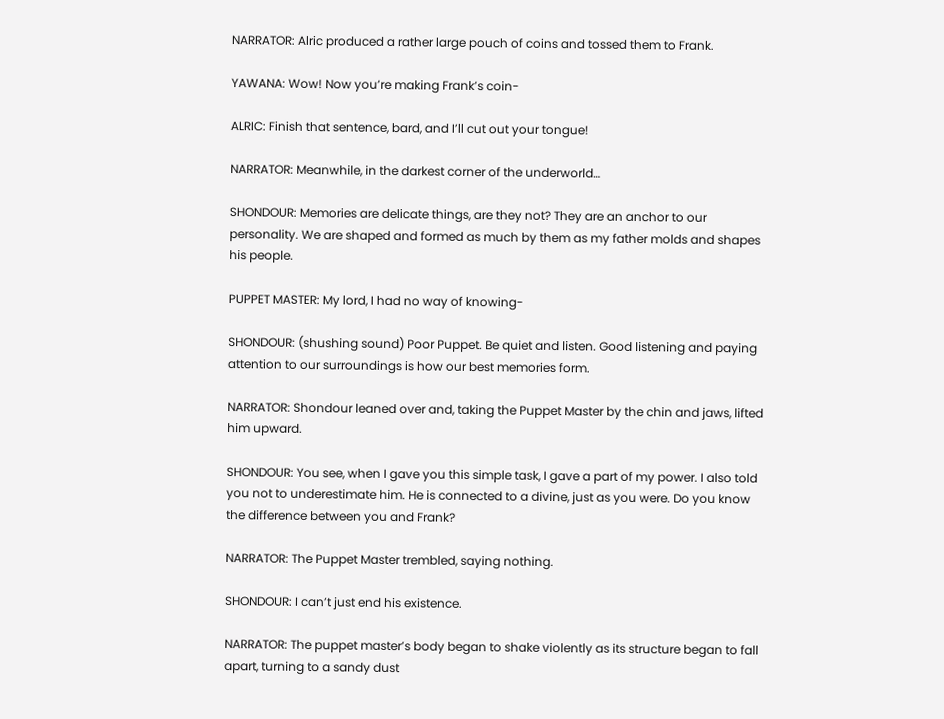NARRATOR: Alric produced a rather large pouch of coins and tossed them to Frank.

YAWANA: Wow! Now you’re making Frank’s coin-

ALRIC: Finish that sentence, bard, and I’ll cut out your tongue!

NARRATOR: Meanwhile, in the darkest corner of the underworld…

SHONDOUR: Memories are delicate things, are they not? They are an anchor to our personality. We are shaped and formed as much by them as my father molds and shapes his people.

PUPPET MASTER: My lord, I had no way of knowing-

SHONDOUR: (shushing sound) Poor Puppet. Be quiet and listen. Good listening and paying attention to our surroundings is how our best memories form.

NARRATOR: Shondour leaned over and, taking the Puppet Master by the chin and jaws, lifted him upward.

SHONDOUR: You see, when I gave you this simple task, I gave a part of my power. I also told you not to underestimate him. He is connected to a divine, just as you were. Do you know the difference between you and Frank?

NARRATOR: The Puppet Master trembled, saying nothing.

SHONDOUR: I can’t just end his existence.

NARRATOR: The puppet master’s body began to shake violently as its structure began to fall apart, turning to a sandy dust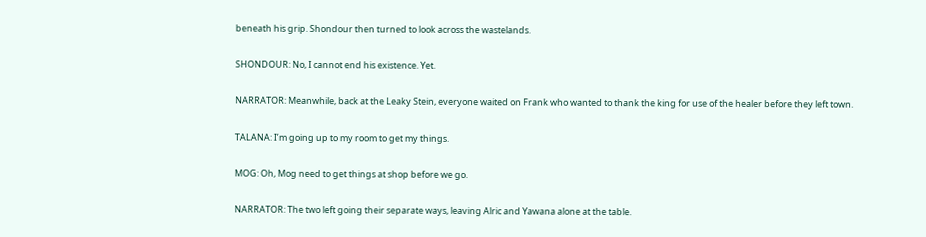beneath his grip. Shondour then turned to look across the wastelands.

SHONDOUR: No, I cannot end his existence. Yet.

NARRATOR: Meanwhile, back at the Leaky Stein, everyone waited on Frank who wanted to thank the king for use of the healer before they left town.

TALANA: I’m going up to my room to get my things.

MOG: Oh, Mog need to get things at shop before we go.

NARRATOR: The two left going their separate ways, leaving Alric and Yawana alone at the table.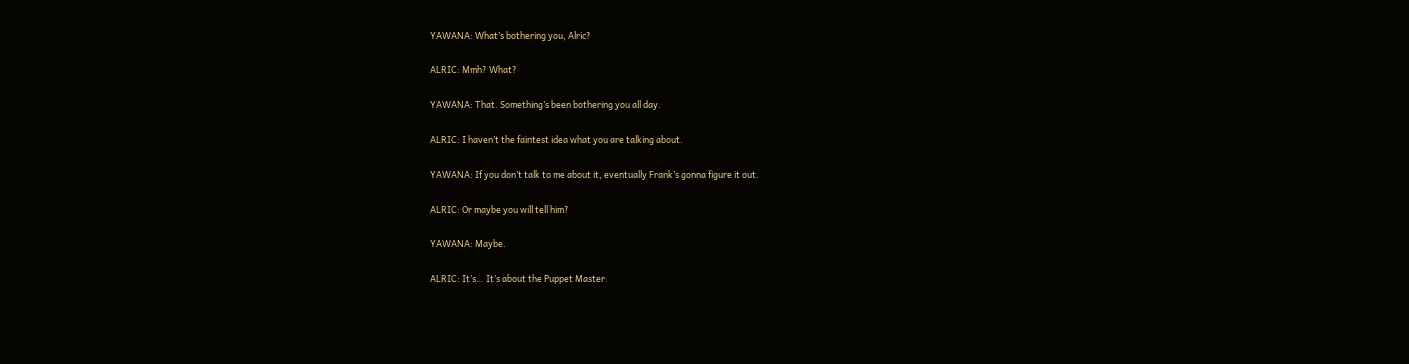YAWANA: What’s bothering you, Alric?

ALRIC: Mmh? What?

YAWANA: That. Something’s been bothering you all day.

ALRIC: I haven’t the faintest idea what you are talking about.

YAWANA: If you don’t talk to me about it, eventually Frank’s gonna figure it out.

ALRIC: Or maybe you will tell him?

YAWANA: Maybe.

ALRIC: It’s… It’s about the Puppet Master.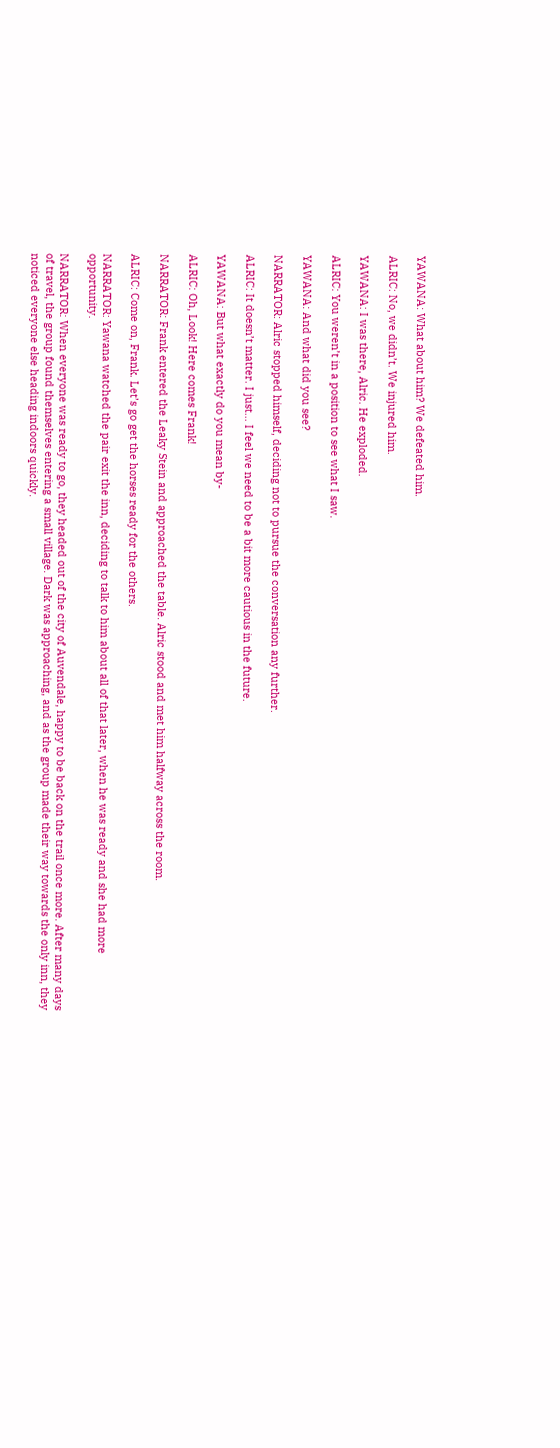YAWANA: What about him? We defeated him.

ALRIC: No, we didn’t. We injured him.

YAWANA: I was there, Alric. He exploded.

ALRIC: You weren’t in a position to see what I saw.

YAWANA: And what did you see?

NARRATOR: Alric stopped himself, deciding not to pursue the conversation any further.

ALRIC: It doesn’t matter. I just… I feel we need to be a bit more cautious in the future.

YAWANA: But what exactly do you mean by-

ALRIC: Oh, Look! Here comes Frank!

NARRATOR: Frank entered the Leaky Stein and approached the table. Alric stood and met him halfway across the room.

ALRIC: Come on, Frank. Let’s go get the horses ready for the others.

NARRATOR: Yawana watched the pair exit the inn, deciding to talk to him about all of that later, when he was ready and she had more opportunity.

NARRATOR: When everyone was ready to go, they headed out of the city of Auvendale, happy to be back on the trail once more. After many days of travel, the group found themselves entering a small village. Dark was approaching, and as the group made their way towards the only inn, they noticed everyone else heading indoors quickly.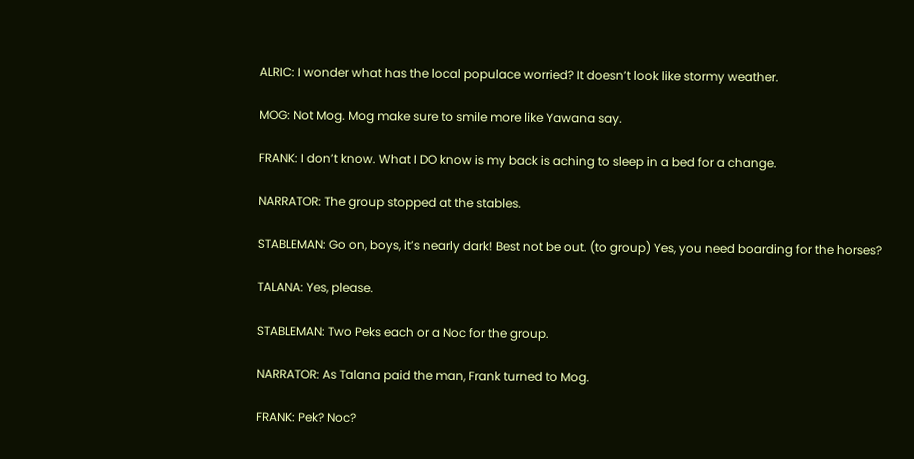ALRIC: I wonder what has the local populace worried? It doesn’t look like stormy weather.

MOG: Not Mog. Mog make sure to smile more like Yawana say.

FRANK: I don’t know. What I DO know is my back is aching to sleep in a bed for a change.

NARRATOR: The group stopped at the stables.

STABLEMAN: Go on, boys, it’s nearly dark! Best not be out. (to group) Yes, you need boarding for the horses?

TALANA: Yes, please.

STABLEMAN: Two Peks each or a Noc for the group.

NARRATOR: As Talana paid the man, Frank turned to Mog.

FRANK: Pek? Noc?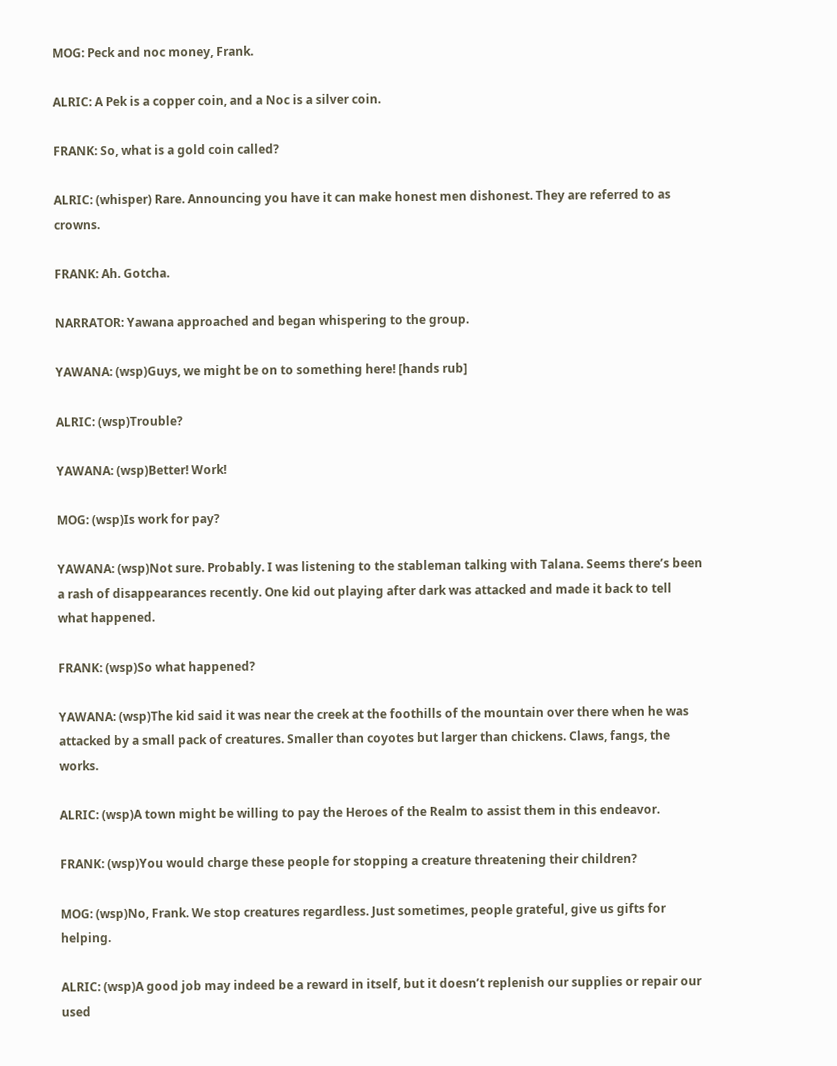MOG: Peck and noc money, Frank.

ALRIC: A Pek is a copper coin, and a Noc is a silver coin.

FRANK: So, what is a gold coin called?

ALRIC: (whisper) Rare. Announcing you have it can make honest men dishonest. They are referred to as crowns.

FRANK: Ah. Gotcha.

NARRATOR: Yawana approached and began whispering to the group.

YAWANA: (wsp)Guys, we might be on to something here! [hands rub]

ALRIC: (wsp)Trouble?

YAWANA: (wsp)Better! Work!

MOG: (wsp)Is work for pay?

YAWANA: (wsp)Not sure. Probably. I was listening to the stableman talking with Talana. Seems there’s been a rash of disappearances recently. One kid out playing after dark was attacked and made it back to tell what happened.

FRANK: (wsp)So what happened?

YAWANA: (wsp)The kid said it was near the creek at the foothills of the mountain over there when he was attacked by a small pack of creatures. Smaller than coyotes but larger than chickens. Claws, fangs, the works.

ALRIC: (wsp)A town might be willing to pay the Heroes of the Realm to assist them in this endeavor.

FRANK: (wsp)You would charge these people for stopping a creature threatening their children?

MOG: (wsp)No, Frank. We stop creatures regardless. Just sometimes, people grateful, give us gifts for helping.

ALRIC: (wsp)A good job may indeed be a reward in itself, but it doesn’t replenish our supplies or repair our used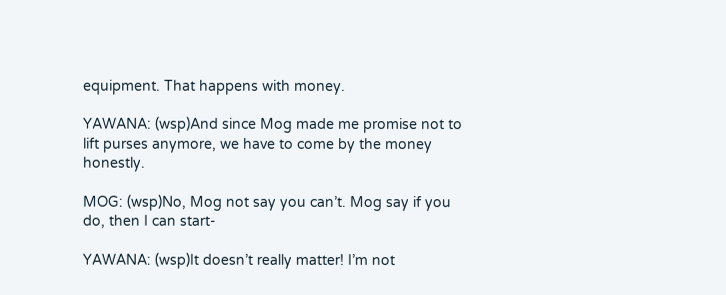equipment. That happens with money.

YAWANA: (wsp)And since Mog made me promise not to lift purses anymore, we have to come by the money honestly.

MOG: (wsp)No, Mog not say you can’t. Mog say if you do, then I can start-

YAWANA: (wsp)It doesn’t really matter! I’m not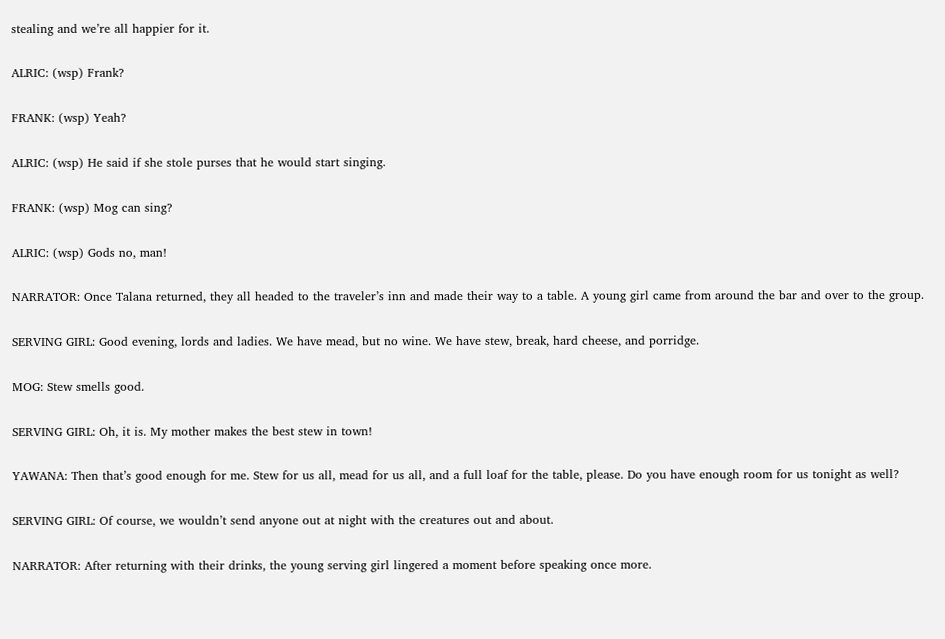stealing and we’re all happier for it.

ALRIC: (wsp) Frank?

FRANK: (wsp) Yeah?

ALRIC: (wsp) He said if she stole purses that he would start singing.

FRANK: (wsp) Mog can sing?

ALRIC: (wsp) Gods no, man!

NARRATOR: Once Talana returned, they all headed to the traveler’s inn and made their way to a table. A young girl came from around the bar and over to the group.

SERVING GIRL: Good evening, lords and ladies. We have mead, but no wine. We have stew, break, hard cheese, and porridge.

MOG: Stew smells good.

SERVING GIRL: Oh, it is. My mother makes the best stew in town!

YAWANA: Then that’s good enough for me. Stew for us all, mead for us all, and a full loaf for the table, please. Do you have enough room for us tonight as well?

SERVING GIRL: Of course, we wouldn’t send anyone out at night with the creatures out and about.

NARRATOR: After returning with their drinks, the young serving girl lingered a moment before speaking once more.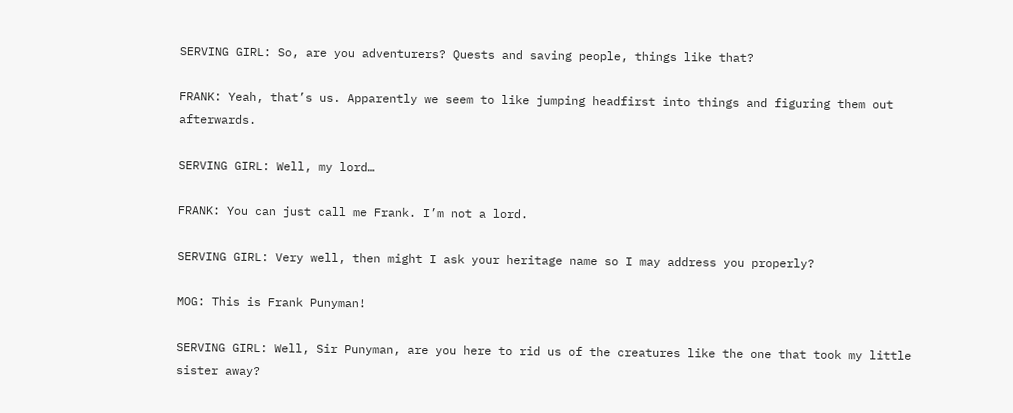SERVING GIRL: So, are you adventurers? Quests and saving people, things like that?

FRANK: Yeah, that’s us. Apparently we seem to like jumping headfirst into things and figuring them out afterwards.

SERVING GIRL: Well, my lord…

FRANK: You can just call me Frank. I’m not a lord.

SERVING GIRL: Very well, then might I ask your heritage name so I may address you properly?

MOG: This is Frank Punyman!

SERVING GIRL: Well, Sir Punyman, are you here to rid us of the creatures like the one that took my little sister away?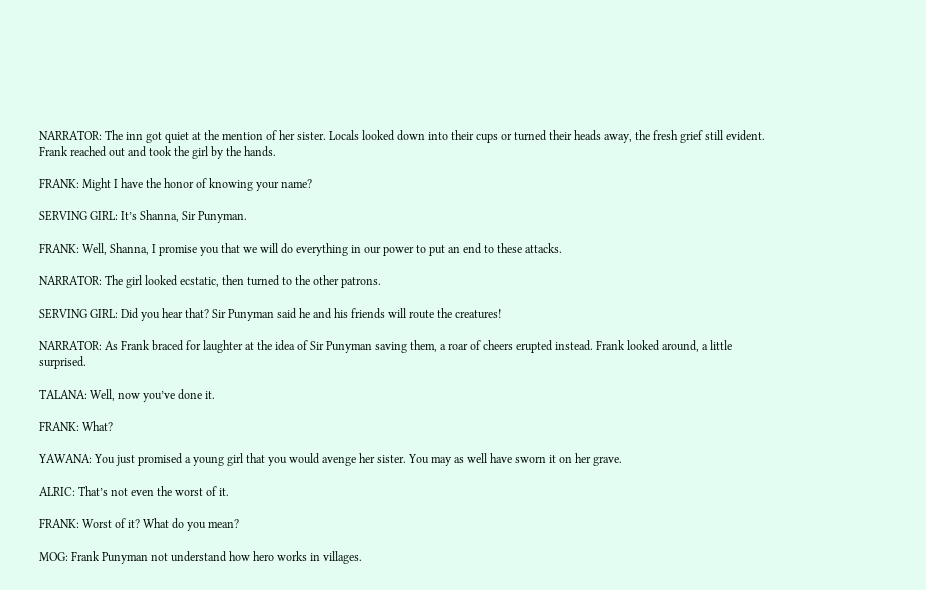NARRATOR: The inn got quiet at the mention of her sister. Locals looked down into their cups or turned their heads away, the fresh grief still evident. Frank reached out and took the girl by the hands.

FRANK: Might I have the honor of knowing your name?

SERVING GIRL: It’s Shanna, Sir Punyman.

FRANK: Well, Shanna, I promise you that we will do everything in our power to put an end to these attacks.

NARRATOR: The girl looked ecstatic, then turned to the other patrons.

SERVING GIRL: Did you hear that? Sir Punyman said he and his friends will route the creatures!

NARRATOR: As Frank braced for laughter at the idea of Sir Punyman saving them, a roar of cheers erupted instead. Frank looked around, a little surprised.

TALANA: Well, now you’ve done it.

FRANK: What?

YAWANA: You just promised a young girl that you would avenge her sister. You may as well have sworn it on her grave.

ALRIC: That’s not even the worst of it.

FRANK: Worst of it? What do you mean?

MOG: Frank Punyman not understand how hero works in villages.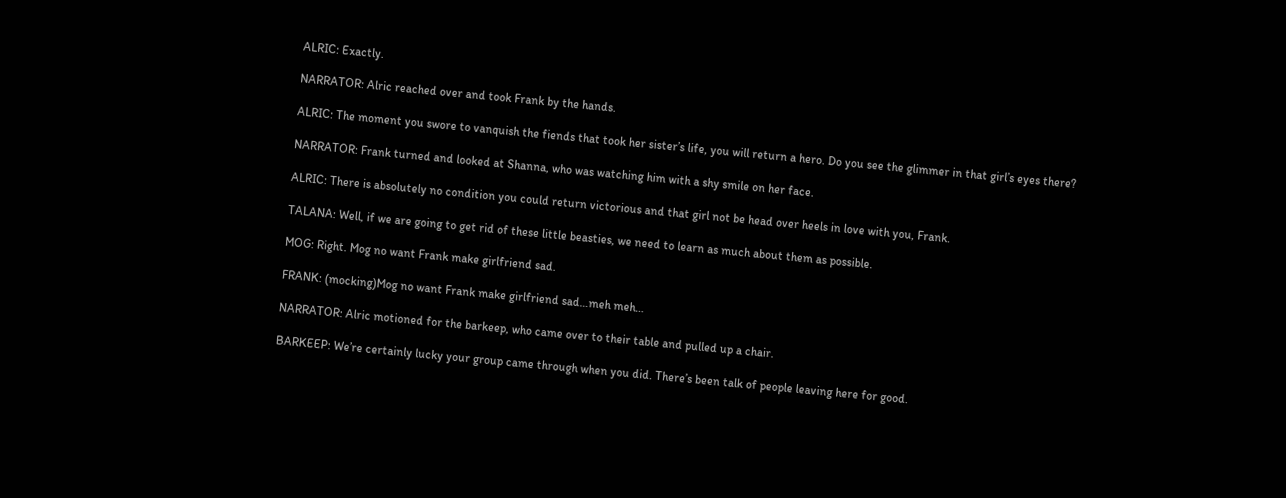ALRIC: Exactly.

NARRATOR: Alric reached over and took Frank by the hands.

ALRIC: The moment you swore to vanquish the fiends that took her sister’s life, you will return a hero. Do you see the glimmer in that girl’s eyes there?

NARRATOR: Frank turned and looked at Shanna, who was watching him with a shy smile on her face.

ALRIC: There is absolutely no condition you could return victorious and that girl not be head over heels in love with you, Frank.

TALANA: Well, if we are going to get rid of these little beasties, we need to learn as much about them as possible.

MOG: Right. Mog no want Frank make girlfriend sad.

FRANK: (mocking)Mog no want Frank make girlfriend sad…meh meh…

NARRATOR: Alric motioned for the barkeep, who came over to their table and pulled up a chair.

BARKEEP: We’re certainly lucky your group came through when you did. There’s been talk of people leaving here for good.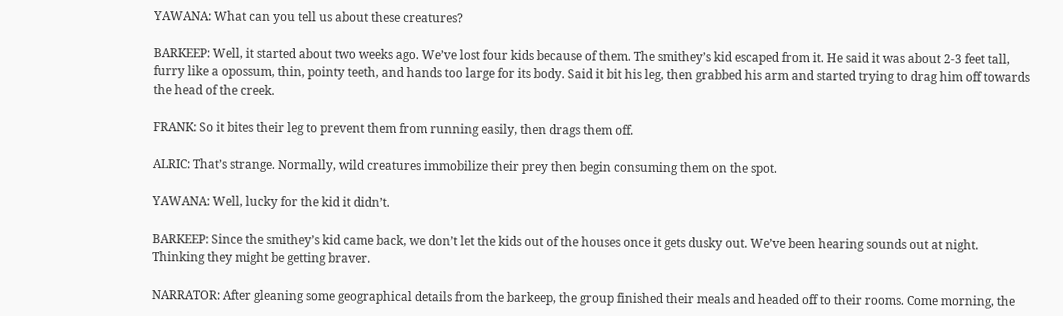YAWANA: What can you tell us about these creatures?

BARKEEP: Well, it started about two weeks ago. We’ve lost four kids because of them. The smithey’s kid escaped from it. He said it was about 2-3 feet tall, furry like a opossum, thin, pointy teeth, and hands too large for its body. Said it bit his leg, then grabbed his arm and started trying to drag him off towards the head of the creek.

FRANK: So it bites their leg to prevent them from running easily, then drags them off.

ALRIC: That’s strange. Normally, wild creatures immobilize their prey then begin consuming them on the spot.

YAWANA: Well, lucky for the kid it didn’t.

BARKEEP: Since the smithey’s kid came back, we don’t let the kids out of the houses once it gets dusky out. We’ve been hearing sounds out at night. Thinking they might be getting braver.

NARRATOR: After gleaning some geographical details from the barkeep, the group finished their meals and headed off to their rooms. Come morning, the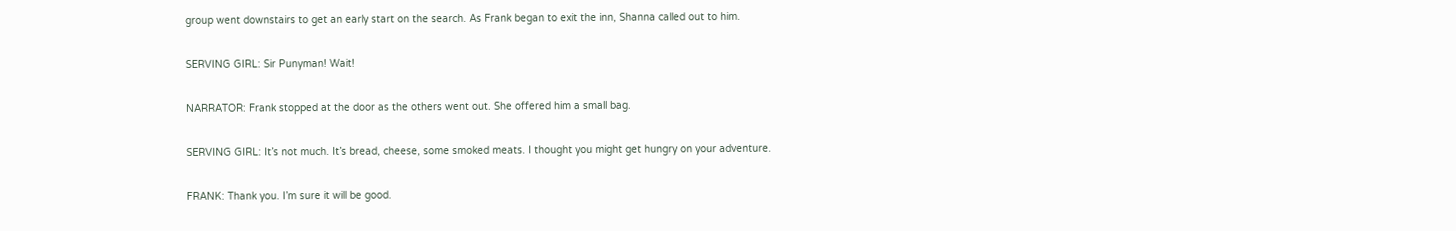group went downstairs to get an early start on the search. As Frank began to exit the inn, Shanna called out to him.

SERVING GIRL: Sir Punyman! Wait!

NARRATOR: Frank stopped at the door as the others went out. She offered him a small bag.

SERVING GIRL: It’s not much. It’s bread, cheese, some smoked meats. I thought you might get hungry on your adventure.

FRANK: Thank you. I’m sure it will be good.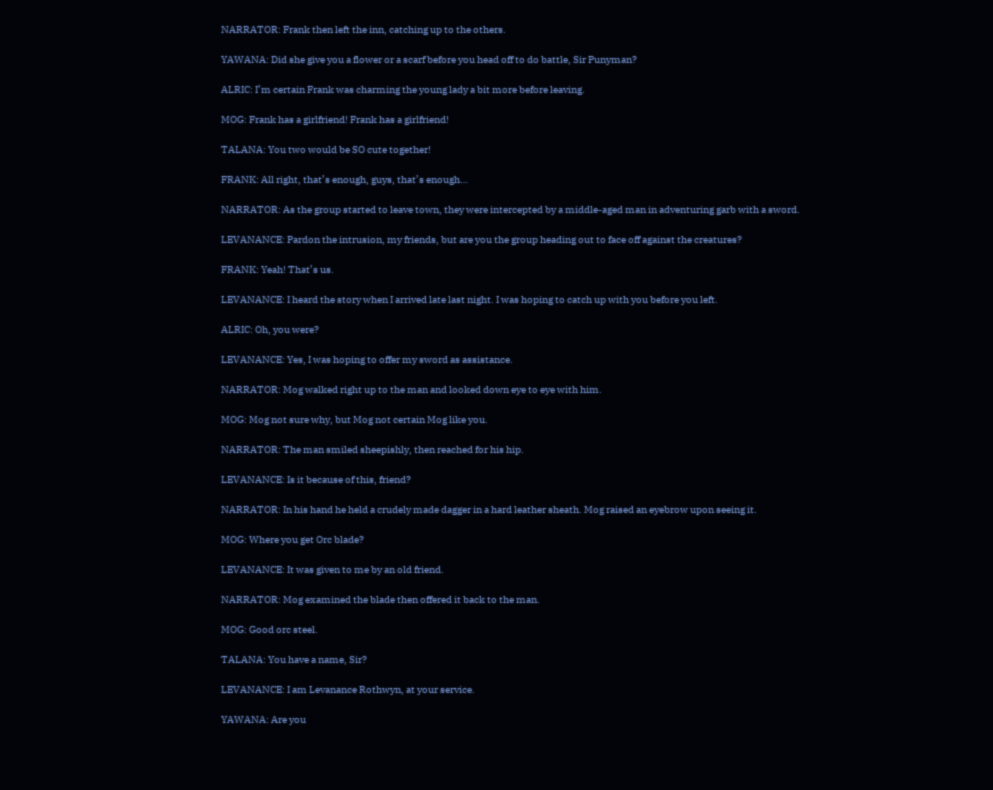NARRATOR: Frank then left the inn, catching up to the others.

YAWANA: Did she give you a flower or a scarf before you head off to do battle, Sir Punyman?

ALRIC: I’m certain Frank was charming the young lady a bit more before leaving.

MOG: Frank has a girlfriend! Frank has a girlfriend!

TALANA: You two would be SO cute together!

FRANK: All right, that’s enough, guys, that’s enough…

NARRATOR: As the group started to leave town, they were intercepted by a middle-aged man in adventuring garb with a sword.

LEVANANCE: Pardon the intrusion, my friends, but are you the group heading out to face off against the creatures?

FRANK: Yeah! That’s us.

LEVANANCE: I heard the story when I arrived late last night. I was hoping to catch up with you before you left.

ALRIC: Oh, you were?

LEVANANCE: Yes, I was hoping to offer my sword as assistance.

NARRATOR: Mog walked right up to the man and looked down eye to eye with him.

MOG: Mog not sure why, but Mog not certain Mog like you.

NARRATOR: The man smiled sheepishly, then reached for his hip.

LEVANANCE: Is it because of this, friend?

NARRATOR: In his hand he held a crudely made dagger in a hard leather sheath. Mog raised an eyebrow upon seeing it.

MOG: Where you get Orc blade?

LEVANANCE: It was given to me by an old friend.

NARRATOR: Mog examined the blade then offered it back to the man.

MOG: Good orc steel.

TALANA: You have a name, Sir?

LEVANANCE: I am Levanance Rothwyn, at your service.

YAWANA: Are you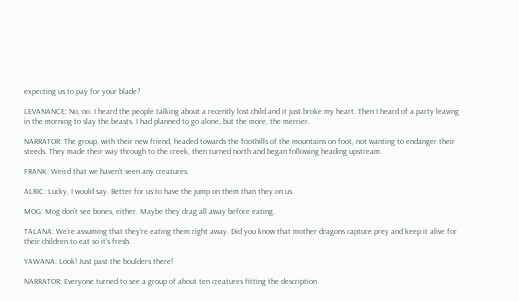expecting us to pay for your blade?

LEVANANCE: No, no. I heard the people talking about a recently lost child and it just broke my heart. Then I heard of a party leaving in the morning to slay the beasts. I had planned to go alone, but the more, the merrier.

NARRATOR: The group, with their new friend, headed towards the foothills of the mountains on foot, not wanting to endanger their steeds. They made their way through to the creek, then turned north and began following heading upstream.

FRANK: Weird that we haven’t seen any creatures.

ALRIC: Lucky, I would say. Better for us to have the jump on them than they on us.

MOG: Mog don’t see bones, either. Maybe they drag all away before eating.

TALANA: We’re assuming that they’re eating them right away. Did you know that mother dragons capture prey and keep it alive for their children to eat so it’s fresh.

YAWANA: Look! Just past the boulders there!

NARRATOR: Everyone turned to see a group of about ten creatures fitting the description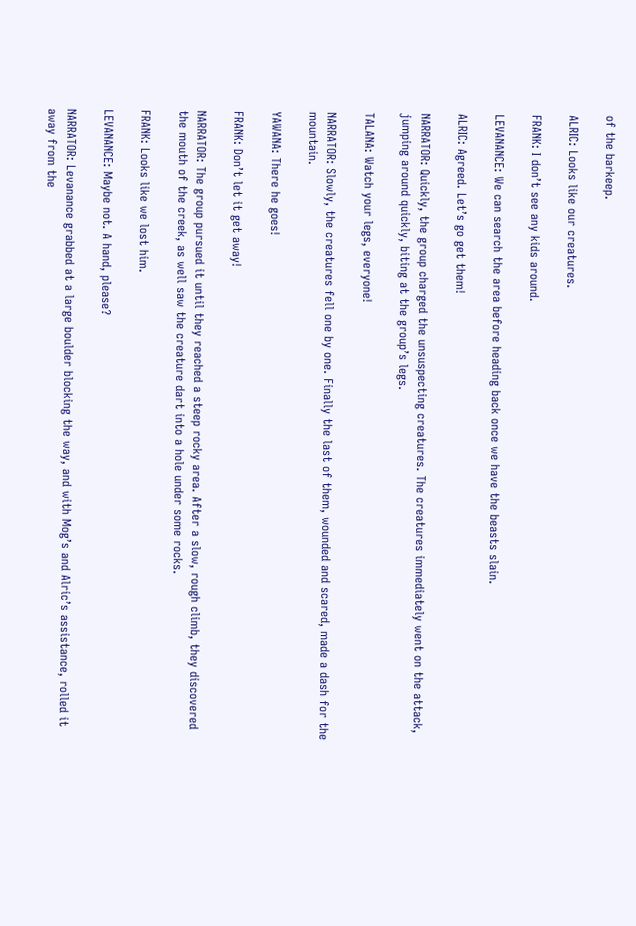of the barkeep.

ALRIC: Looks like our creatures.

FRANK: I don’t see any kids around.

LEVANANCE: We can search the area before heading back once we have the beasts slain.

ALRIC: Agreed. Let’s go get them!

NARRATOR: Quickly, the group charged the unsuspecting creatures. The creatures immediately went on the attack, jumping around quickly, biting at the group’s legs.

TALANA: Watch your legs, everyone!

NARRATOR: Slowly, the creatures fell one by one. Finally the last of them, wounded and scared, made a dash for the mountain.

YAWANA: There he goes!

FRANK: Don’t let it get away!

NARRATOR: The group pursued it until they reached a steep rocky area. After a slow, rough climb, they discovered the mouth of the creek, as well saw the creature dart into a hole under some rocks.

FRANK: Looks like we lost him.

LEVANANCE: Maybe not. A hand, please?

NARRATOR: Levanance grabbed at a large boulder blocking the way, and with Mog’s and Alric’s assistance, rolled it away from the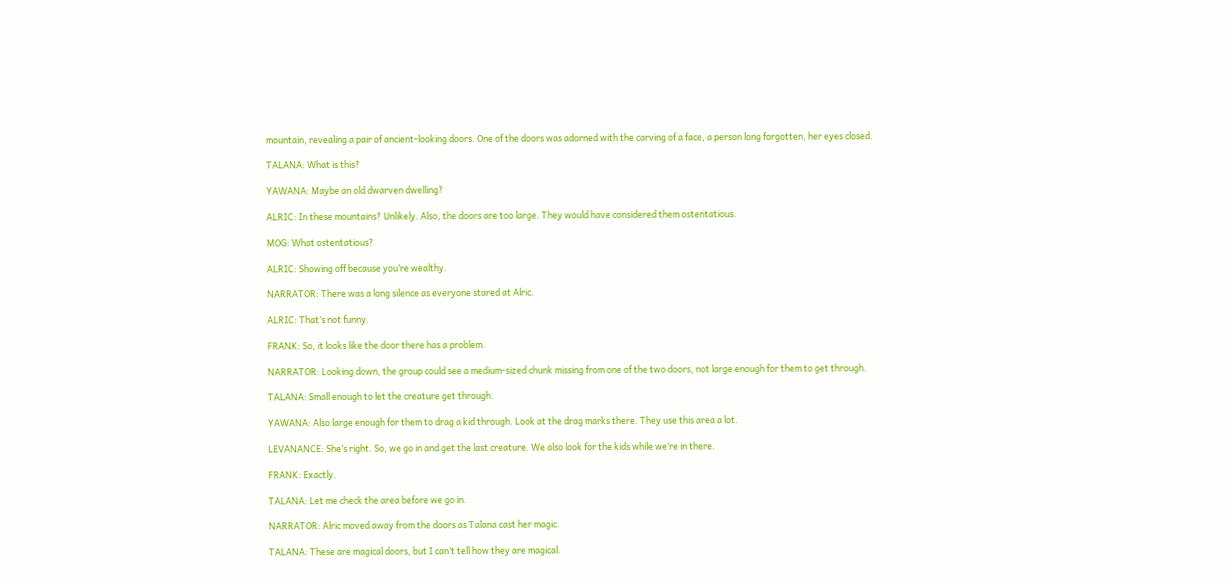mountain, revealing a pair of ancient-looking doors. One of the doors was adorned with the carving of a face, a person long forgotten, her eyes closed.

TALANA: What is this?

YAWANA: Maybe an old dwarven dwelling?

ALRIC: In these mountains? Unlikely. Also, the doors are too large. They would have considered them ostentatious.

MOG: What ostentatious?

ALRIC: Showing off because you’re wealthy.

NARRATOR: There was a long silence as everyone stared at Alric.

ALRIC: That’s not funny.

FRANK: So, it looks like the door there has a problem.

NARRATOR: Looking down, the group could see a medium-sized chunk missing from one of the two doors, not large enough for them to get through.

TALANA: Small enough to let the creature get through.

YAWANA: Also large enough for them to drag a kid through. Look at the drag marks there. They use this area a lot.

LEVANANCE: She’s right. So, we go in and get the last creature. We also look for the kids while we’re in there.

FRANK: Exactly.

TALANA: Let me check the area before we go in.

NARRATOR: Alric moved away from the doors as Talana cast her magic.

TALANA: These are magical doors, but I can’t tell how they are magical.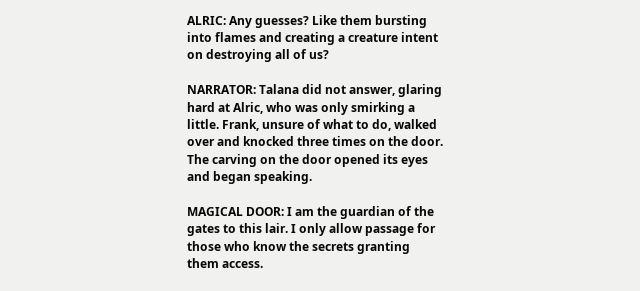ALRIC: Any guesses? Like them bursting into flames and creating a creature intent on destroying all of us?

NARRATOR: Talana did not answer, glaring hard at Alric, who was only smirking a little. Frank, unsure of what to do, walked over and knocked three times on the door. The carving on the door opened its eyes and began speaking.

MAGICAL DOOR: I am the guardian of the gates to this lair. I only allow passage for those who know the secrets granting them access.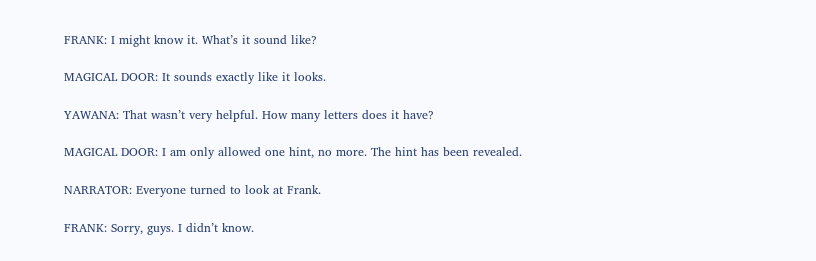FRANK: I might know it. What’s it sound like?

MAGICAL DOOR: It sounds exactly like it looks.

YAWANA: That wasn’t very helpful. How many letters does it have?

MAGICAL DOOR: I am only allowed one hint, no more. The hint has been revealed.

NARRATOR: Everyone turned to look at Frank.

FRANK: Sorry, guys. I didn’t know.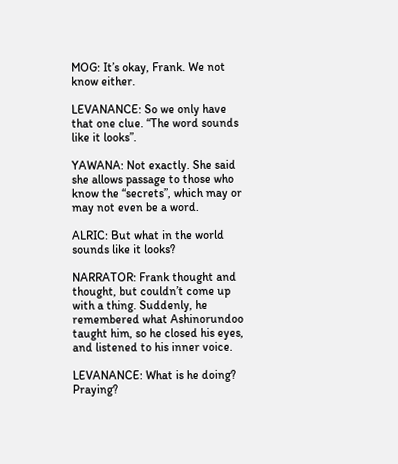MOG: It’s okay, Frank. We not know either.

LEVANANCE: So we only have that one clue. “The word sounds like it looks”.

YAWANA: Not exactly. She said she allows passage to those who know the “secrets”, which may or may not even be a word.

ALRIC: But what in the world sounds like it looks?

NARRATOR: Frank thought and thought, but couldn’t come up with a thing. Suddenly, he remembered what Ashinorundoo taught him, so he closed his eyes, and listened to his inner voice.

LEVANANCE: What is he doing? Praying?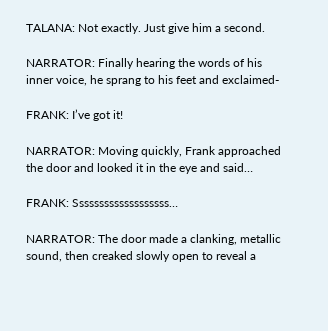TALANA: Not exactly. Just give him a second.

NARRATOR: Finally hearing the words of his inner voice, he sprang to his feet and exclaimed-

FRANK: I’ve got it!

NARRATOR: Moving quickly, Frank approached the door and looked it in the eye and said…

FRANK: Sssssssssssssssssss…

NARRATOR: The door made a clanking, metallic sound, then creaked slowly open to reveal a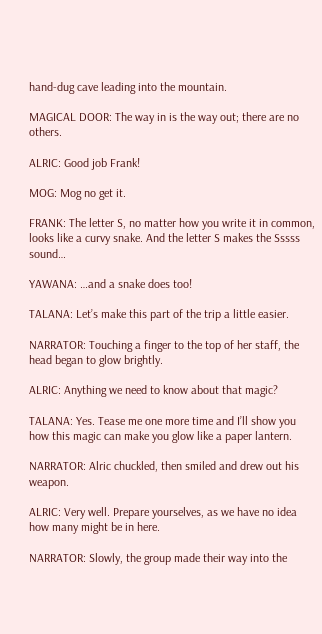hand-dug cave leading into the mountain.

MAGICAL DOOR: The way in is the way out; there are no others.

ALRIC: Good job Frank!

MOG: Mog no get it.

FRANK: The letter S, no matter how you write it in common, looks like a curvy snake. And the letter S makes the Sssss sound…

YAWANA: …and a snake does too!

TALANA: Let’s make this part of the trip a little easier.

NARRATOR: Touching a finger to the top of her staff, the head began to glow brightly.

ALRIC: Anything we need to know about that magic?

TALANA: Yes. Tease me one more time and I’ll show you how this magic can make you glow like a paper lantern.

NARRATOR: Alric chuckled, then smiled and drew out his weapon.

ALRIC: Very well. Prepare yourselves, as we have no idea how many might be in here.

NARRATOR: Slowly, the group made their way into the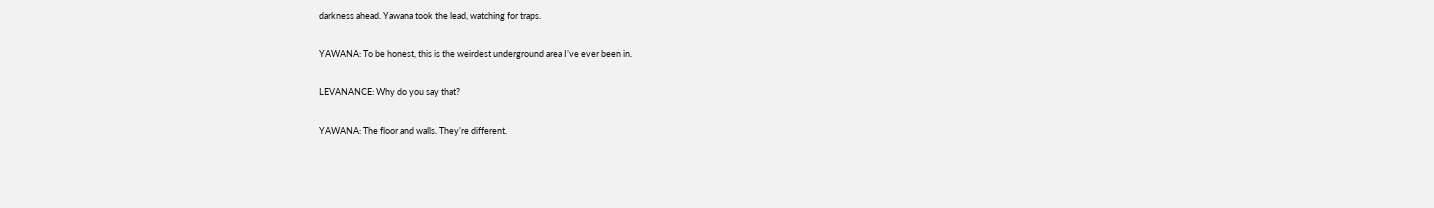darkness ahead. Yawana took the lead, watching for traps.

YAWANA: To be honest, this is the weirdest underground area I’ve ever been in.

LEVANANCE: Why do you say that?

YAWANA: The floor and walls. They’re different.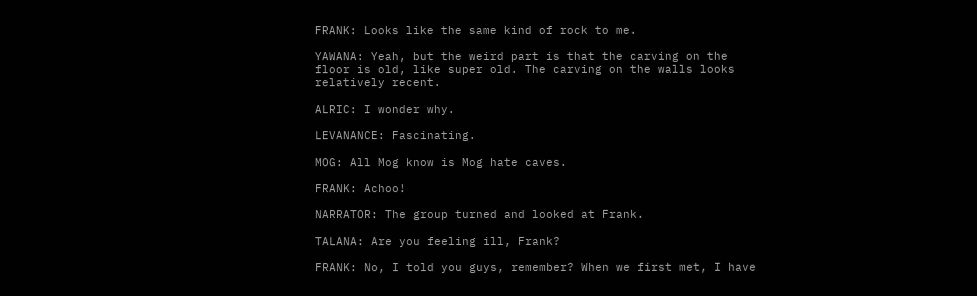FRANK: Looks like the same kind of rock to me.

YAWANA: Yeah, but the weird part is that the carving on the floor is old, like super old. The carving on the walls looks relatively recent.

ALRIC: I wonder why.

LEVANANCE: Fascinating.

MOG: All Mog know is Mog hate caves.

FRANK: Achoo!

NARRATOR: The group turned and looked at Frank.

TALANA: Are you feeling ill, Frank?

FRANK: No, I told you guys, remember? When we first met, I have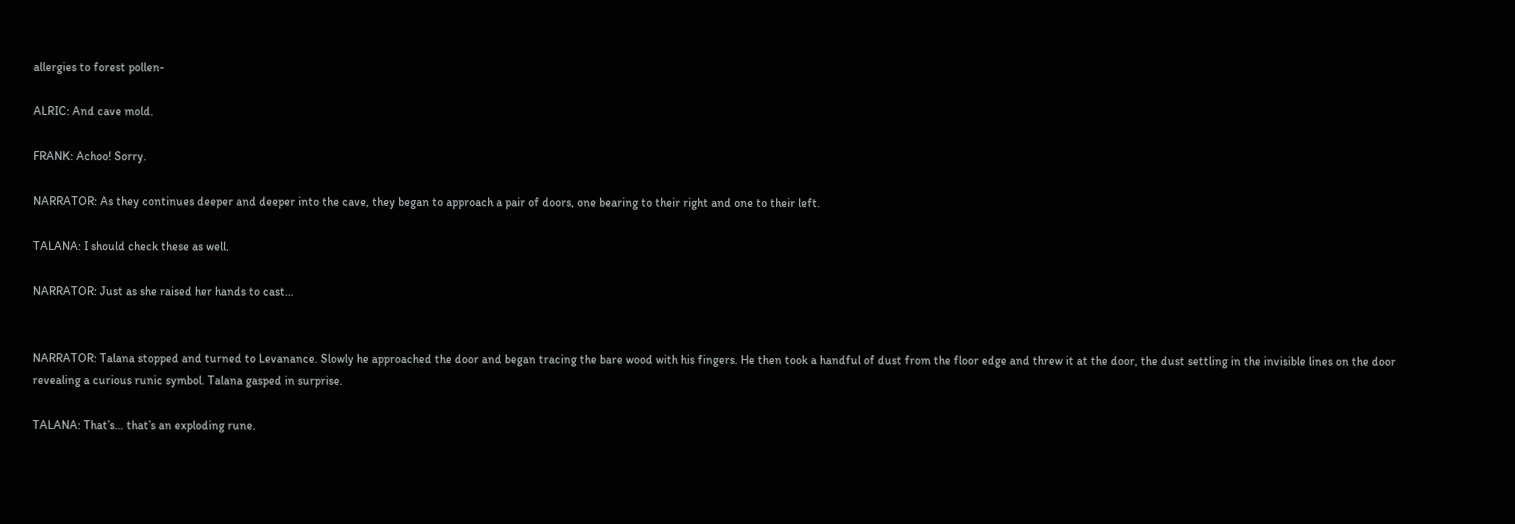allergies to forest pollen-

ALRIC: And cave mold.

FRANK: Achoo! Sorry.

NARRATOR: As they continues deeper and deeper into the cave, they began to approach a pair of doors, one bearing to their right and one to their left.

TALANA: I should check these as well.

NARRATOR: Just as she raised her hands to cast…


NARRATOR: Talana stopped and turned to Levanance. Slowly he approached the door and began tracing the bare wood with his fingers. He then took a handful of dust from the floor edge and threw it at the door, the dust settling in the invisible lines on the door revealing a curious runic symbol. Talana gasped in surprise.

TALANA: That’s… that’s an exploding rune.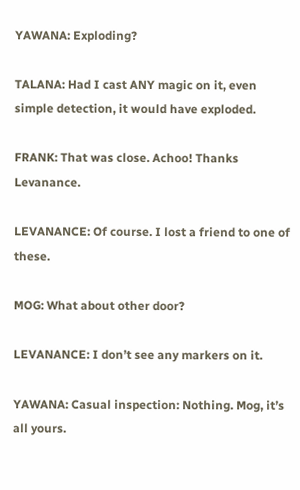YAWANA: Exploding?

TALANA: Had I cast ANY magic on it, even simple detection, it would have exploded.

FRANK: That was close. Achoo! Thanks Levanance.

LEVANANCE: Of course. I lost a friend to one of these.

MOG: What about other door?

LEVANANCE: I don’t see any markers on it.

YAWANA: Casual inspection: Nothing. Mog, it’s all yours.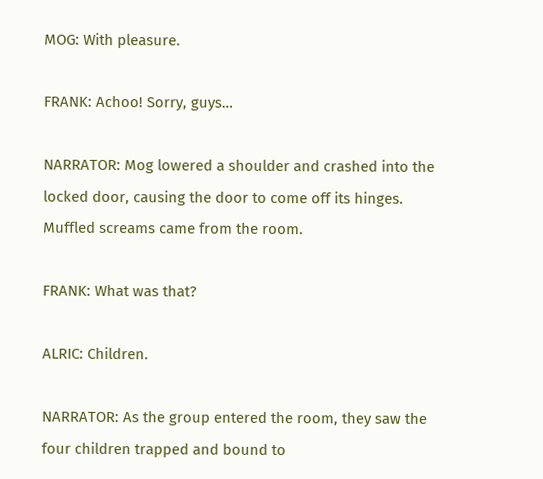MOG: With pleasure.

FRANK: Achoo! Sorry, guys…

NARRATOR: Mog lowered a shoulder and crashed into the locked door, causing the door to come off its hinges. Muffled screams came from the room.

FRANK: What was that?

ALRIC: Children.

NARRATOR: As the group entered the room, they saw the four children trapped and bound to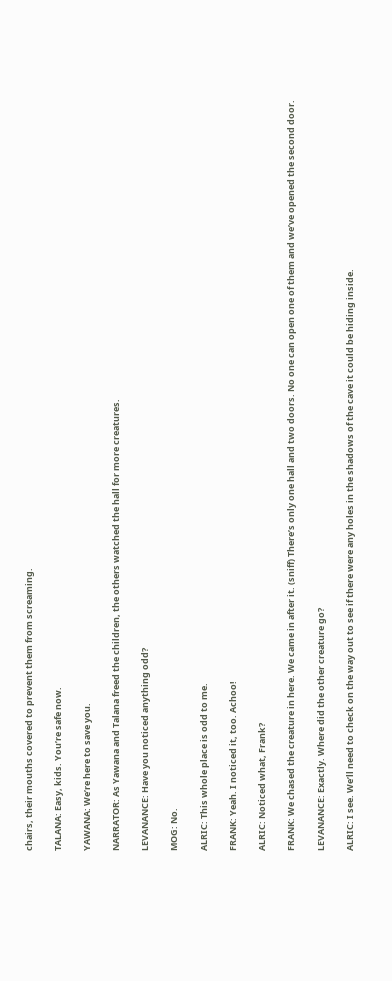chairs, their mouths covered to prevent them from screaming.

TALANA: Easy, kids. You’re safe now.

YAWANA: We’re here to save you.

NARRATOR: As Yawana and Talana freed the children, the others watched the hall for more creatures.

LEVANANCE: Have you noticed anything odd?

MOG: No.

ALRIC: This whole place is odd to me.

FRANK: Yeah. I noticed it, too. Achoo!

ALRIC: Noticed what, Frank?

FRANK: We chased the creature in here. We came in after it. (sniff) There’s only one hall and two doors. No one can open one of them and we’ve opened the second door.

LEVANANCE: Exactly. Where did the other creature go?

ALRIC: I see. We’ll need to check on the way out to see if there were any holes in the shadows of the cave it could be hiding inside.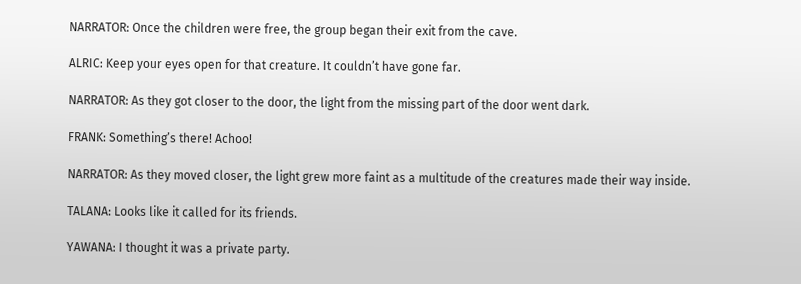NARRATOR: Once the children were free, the group began their exit from the cave.

ALRIC: Keep your eyes open for that creature. It couldn’t have gone far.

NARRATOR: As they got closer to the door, the light from the missing part of the door went dark.

FRANK: Something’s there! Achoo!

NARRATOR: As they moved closer, the light grew more faint as a multitude of the creatures made their way inside.

TALANA: Looks like it called for its friends.

YAWANA: I thought it was a private party.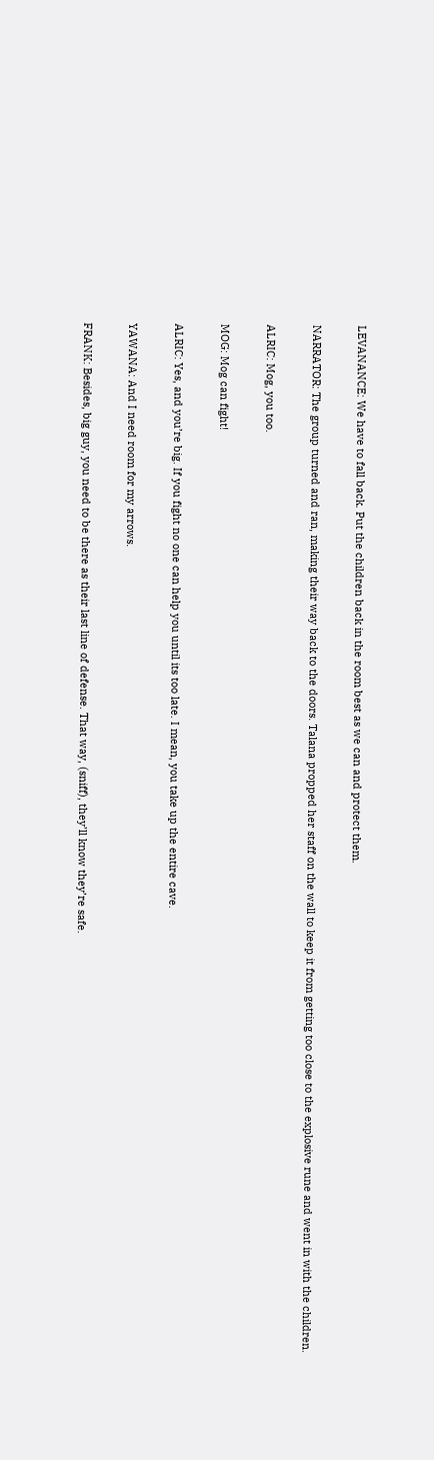LEVANANCE: We have to fall back. Put the children back in the room best as we can and protect them.

NARRATOR: The group turned and ran, making their way back to the doors. Talana propped her staff on the wall to keep it from getting too close to the explosive rune and went in with the children.

ALRIC: Mog, you too.

MOG: Mog can fight!

ALRIC: Yes, and you’re big. If you fight no one can help you until its too late. I mean, you take up the entire cave.

YAWANA: And I need room for my arrows.

FRANK: Besides, big guy, you need to be there as their last line of defense. That way, (sniff), they’ll know they’re safe.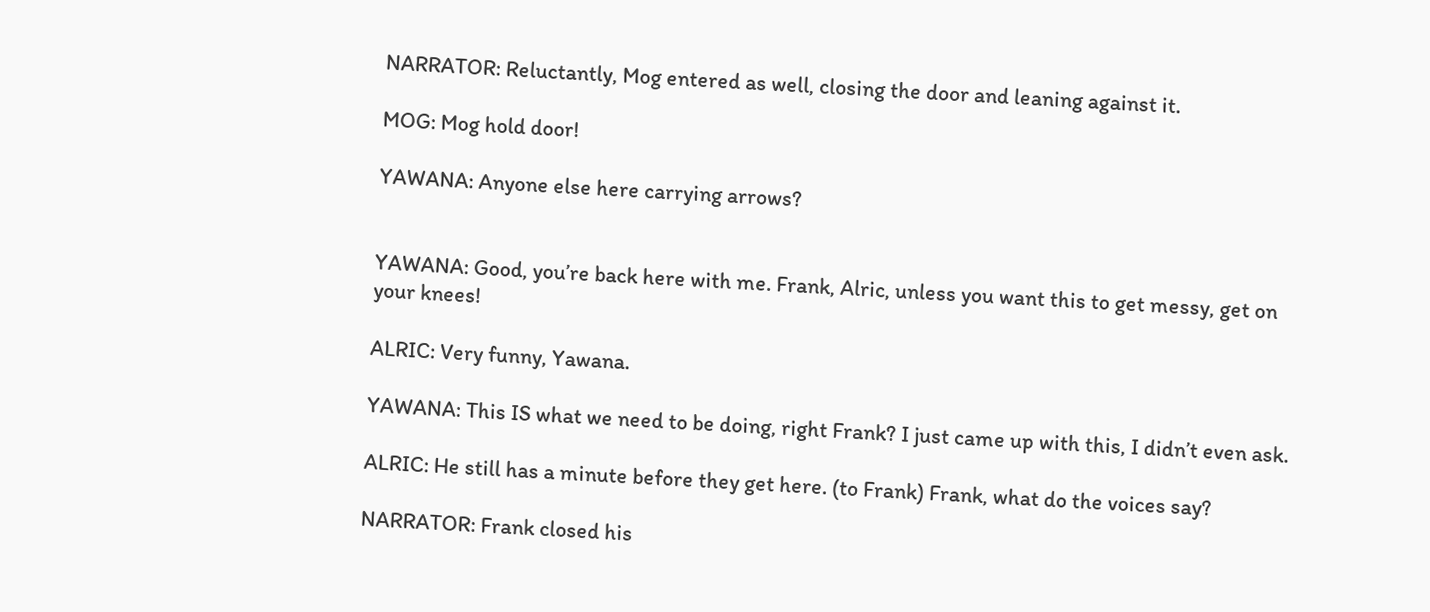NARRATOR: Reluctantly, Mog entered as well, closing the door and leaning against it.

MOG: Mog hold door!

YAWANA: Anyone else here carrying arrows?


YAWANA: Good, you’re back here with me. Frank, Alric, unless you want this to get messy, get on your knees!

ALRIC: Very funny, Yawana.

YAWANA: This IS what we need to be doing, right Frank? I just came up with this, I didn’t even ask.

ALRIC: He still has a minute before they get here. (to Frank) Frank, what do the voices say?

NARRATOR: Frank closed his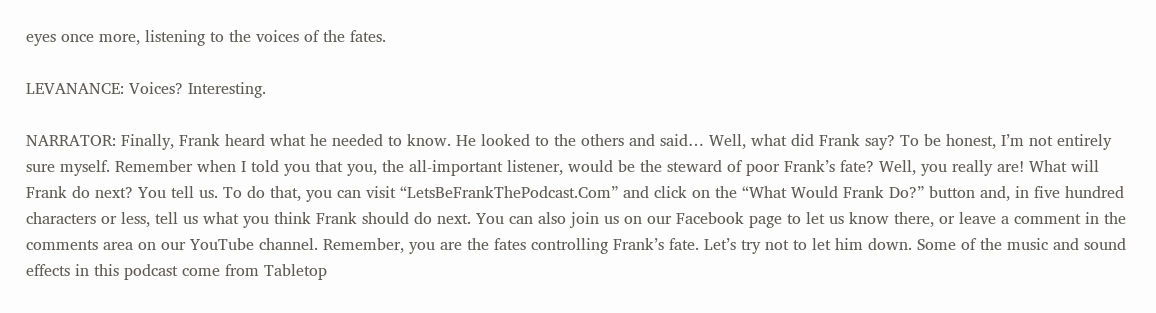eyes once more, listening to the voices of the fates.

LEVANANCE: Voices? Interesting.

NARRATOR: Finally, Frank heard what he needed to know. He looked to the others and said… Well, what did Frank say? To be honest, I’m not entirely sure myself. Remember when I told you that you, the all-important listener, would be the steward of poor Frank’s fate? Well, you really are! What will Frank do next? You tell us. To do that, you can visit “LetsBeFrankThePodcast.Com” and click on the “What Would Frank Do?” button and, in five hundred characters or less, tell us what you think Frank should do next. You can also join us on our Facebook page to let us know there, or leave a comment in the comments area on our YouTube channel. Remember, you are the fates controlling Frank’s fate. Let’s try not to let him down. Some of the music and sound effects in this podcast come from Tabletop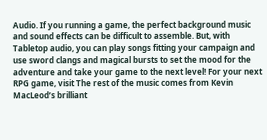Audio. If you running a game, the perfect background music and sound effects can be difficult to assemble. But, with Tabletop audio, you can play songs fitting your campaign and use sword clangs and magical bursts to set the mood for the adventure and take your game to the next level! For your next RPG game, visit The rest of the music comes from Kevin MacLeod’s brilliant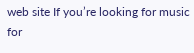web site If you’re looking for music for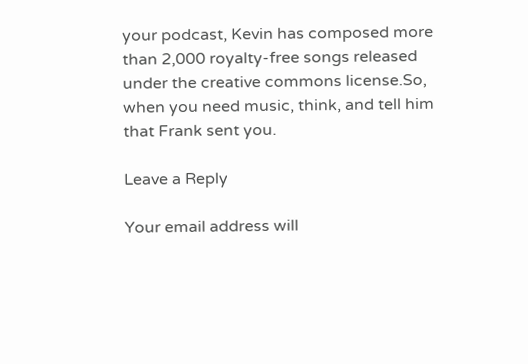your podcast, Kevin has composed more than 2,000 royalty-free songs released under the creative commons license.So, when you need music, think, and tell him that Frank sent you.

Leave a Reply

Your email address will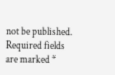not be published. Required fields are marked *